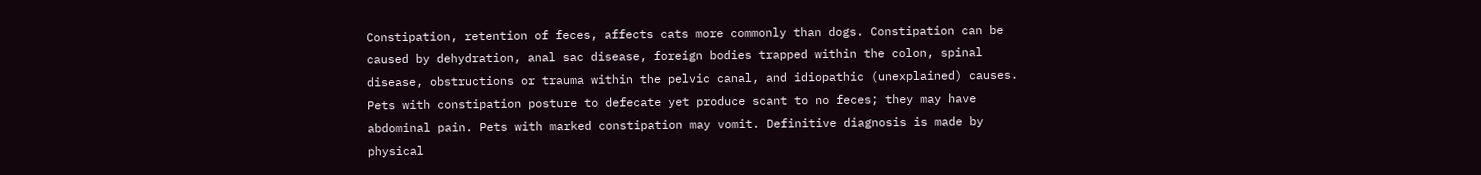Constipation, retention of feces, affects cats more commonly than dogs. Constipation can be caused by dehydration, anal sac disease, foreign bodies trapped within the colon, spinal disease, obstructions or trauma within the pelvic canal, and idiopathic (unexplained) causes. Pets with constipation posture to defecate yet produce scant to no feces; they may have abdominal pain. Pets with marked constipation may vomit. Definitive diagnosis is made by physical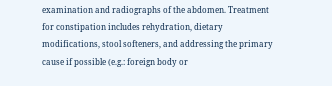examination and radiographs of the abdomen. Treatment for constipation includes rehydration, dietary modifications, stool softeners, and addressing the primary cause if possible (e.g.: foreign body or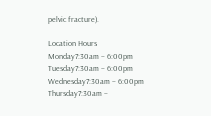pelvic fracture).

Location Hours
Monday7:30am – 6:00pm
Tuesday7:30am – 6:00pm
Wednesday7:30am – 6:00pm
Thursday7:30am –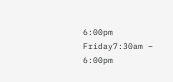6:00pm
Friday7:30am – 6:00pm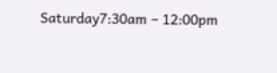Saturday7:30am – 12:00pm